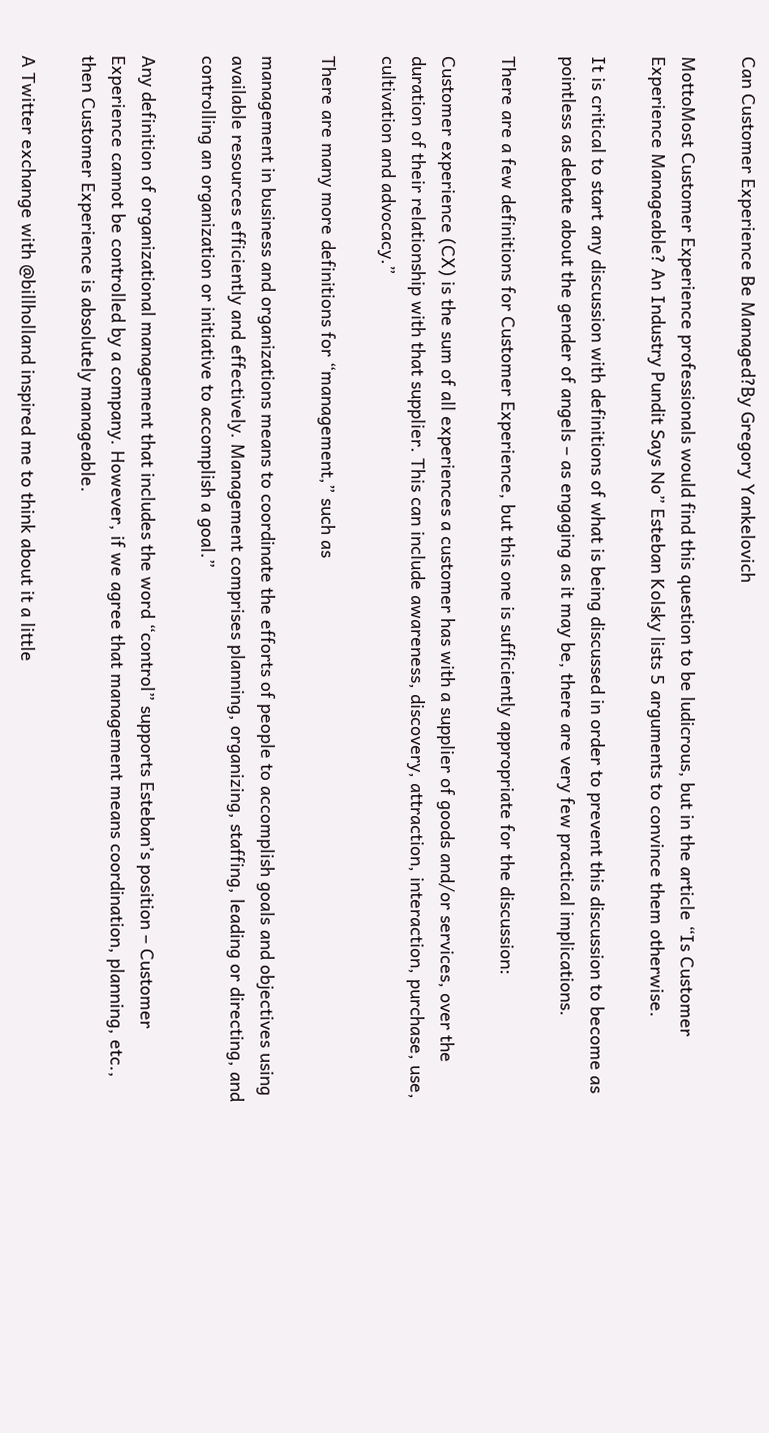Can Customer Experience Be Managed?By Gregory Yankelovich

MottoMost Customer Experience professionals would find this question to be ludicrous, but in the article “Is Customer Experience Manageable? An Industry Pundit Says No” Esteban Kolsky lists 5 arguments to convince them otherwise.

It is critical to start any discussion with definitions of what is being discussed in order to prevent this discussion to become as pointless as debate about the gender of angels – as engaging as it may be, there are very few practical implications.

There are a few definitions for Customer Experience, but this one is sufficiently appropriate for the discussion:

Customer experience (CX) is the sum of all experiences a customer has with a supplier of goods and/or services, over the duration of their relationship with that supplier. This can include awareness, discovery, attraction, interaction, purchase, use, cultivation and advocacy.”

There are many more definitions for “management,” such as

management in business and organizations means to coordinate the efforts of people to accomplish goals and objectives using available resources efficiently and effectively. Management comprises planning, organizing, staffing, leading or directing, and controlling an organization or initiative to accomplish a goal.”

Any definition of organizational management that includes the word “control” supports Esteban’s position – Customer Experience cannot be controlled by a company. However, if we agree that management means coordination, planning, etc., then Customer Experience is absolutely manageable.

A Twitter exchange with @billholland inspired me to think about it a little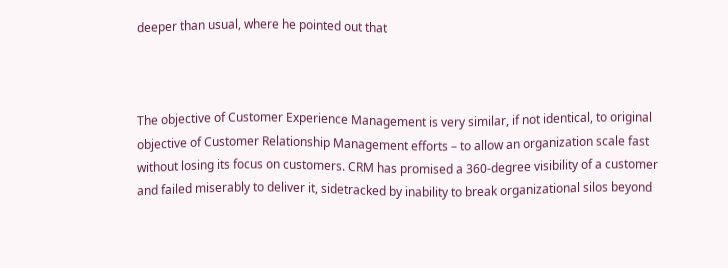deeper than usual, where he pointed out that



The objective of Customer Experience Management is very similar, if not identical, to original objective of Customer Relationship Management efforts – to allow an organization scale fast without losing its focus on customers. CRM has promised a 360-degree visibility of a customer and failed miserably to deliver it, sidetracked by inability to break organizational silos beyond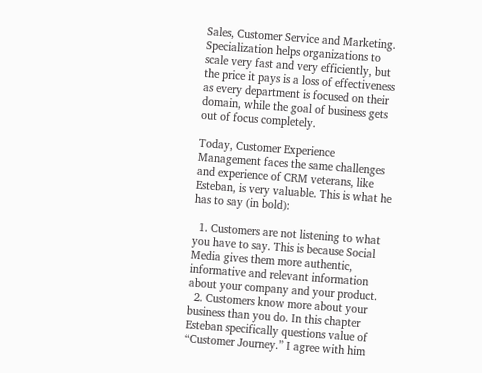Sales, Customer Service and Marketing. Specialization helps organizations to scale very fast and very efficiently, but the price it pays is a loss of effectiveness as every department is focused on their domain, while the goal of business gets out of focus completely.

Today, Customer Experience Management faces the same challenges and experience of CRM veterans, like Esteban, is very valuable. This is what he has to say (in bold):

  1. Customers are not listening to what you have to say. This is because Social Media gives them more authentic, informative and relevant information about your company and your product.
  2. Customers know more about your business than you do. In this chapter Esteban specifically questions value of “Customer Journey.” I agree with him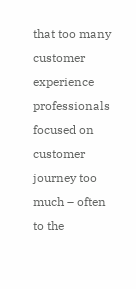that too many customer experience professionals focused on customer journey too much – often to the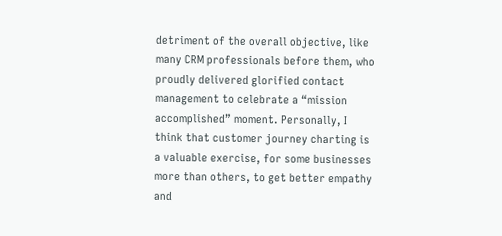detriment of the overall objective, like many CRM professionals before them, who proudly delivered glorified contact management to celebrate a “mission accomplished” moment. Personally, I think that customer journey charting is a valuable exercise, for some businesses more than others, to get better empathy and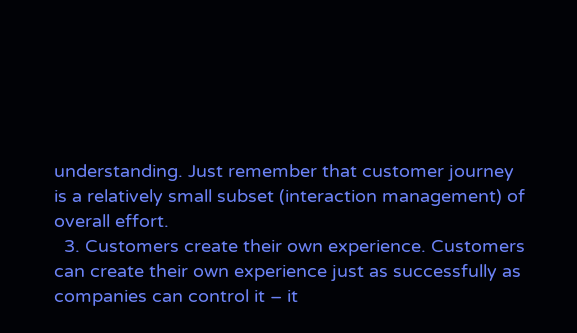understanding. Just remember that customer journey is a relatively small subset (interaction management) of overall effort.
  3. Customers create their own experience. Customers can create their own experience just as successfully as companies can control it – it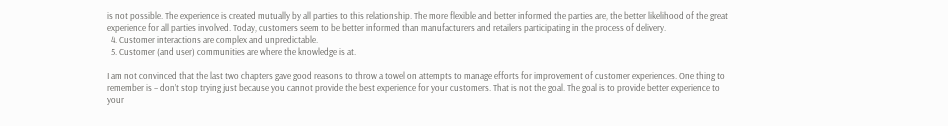is not possible. The experience is created mutually by all parties to this relationship. The more flexible and better informed the parties are, the better likelihood of the great experience for all parties involved. Today, customers seem to be better informed than manufacturers and retailers participating in the process of delivery.
  4. Customer interactions are complex and unpredictable.
  5. Customer (and user) communities are where the knowledge is at.

I am not convinced that the last two chapters gave good reasons to throw a towel on attempts to manage efforts for improvement of customer experiences. One thing to remember is – don’t stop trying just because you cannot provide the best experience for your customers. That is not the goal. The goal is to provide better experience to your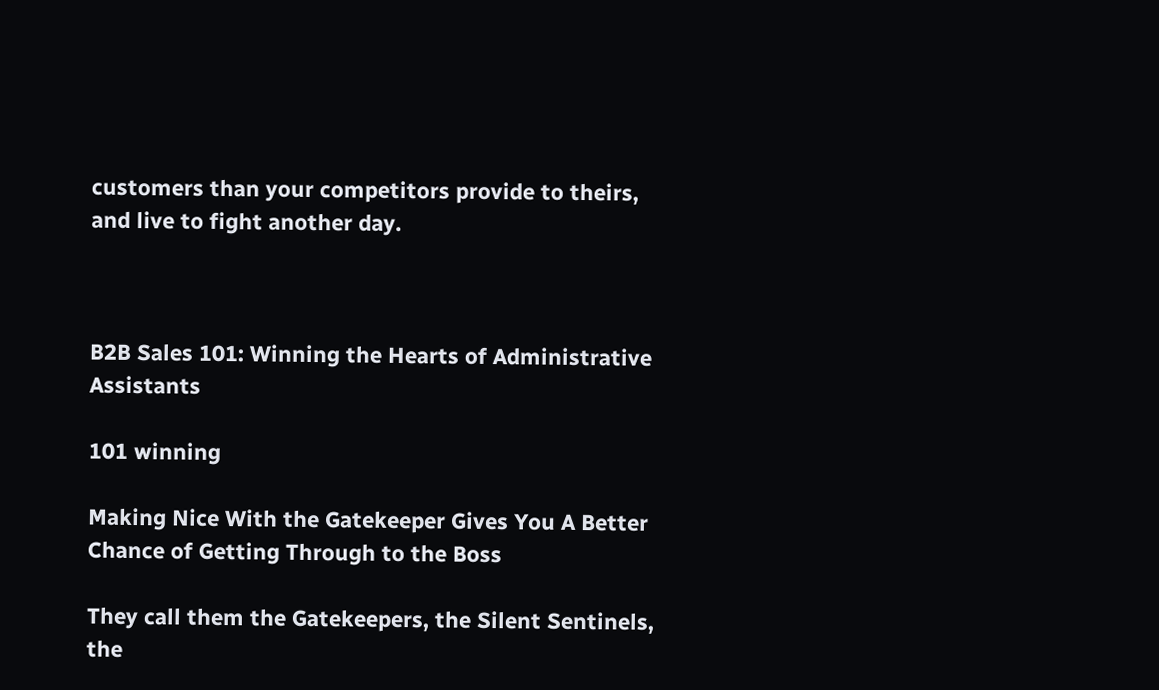customers than your competitors provide to theirs, and live to fight another day.



B2B Sales 101: Winning the Hearts of Administrative Assistants

101 winning

Making Nice With the Gatekeeper Gives You A Better Chance of Getting Through to the Boss

They call them the Gatekeepers, the Silent Sentinels, the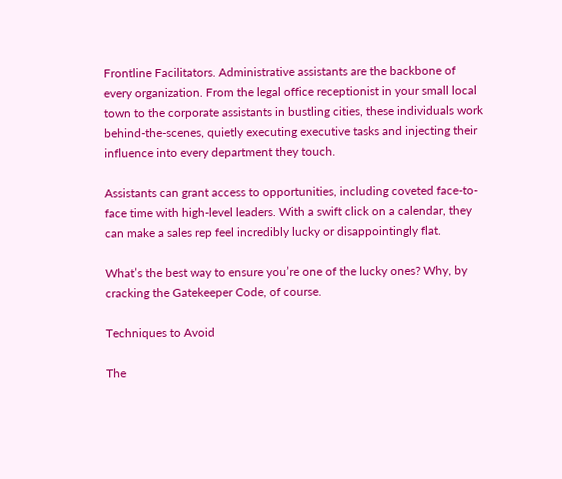Frontline Facilitators. Administrative assistants are the backbone of every organization. From the legal office receptionist in your small local town to the corporate assistants in bustling cities, these individuals work behind-the-scenes, quietly executing executive tasks and injecting their influence into every department they touch.

Assistants can grant access to opportunities, including coveted face-to-face time with high-level leaders. With a swift click on a calendar, they can make a sales rep feel incredibly lucky or disappointingly flat.

What’s the best way to ensure you’re one of the lucky ones? Why, by cracking the Gatekeeper Code, of course.

Techniques to Avoid

The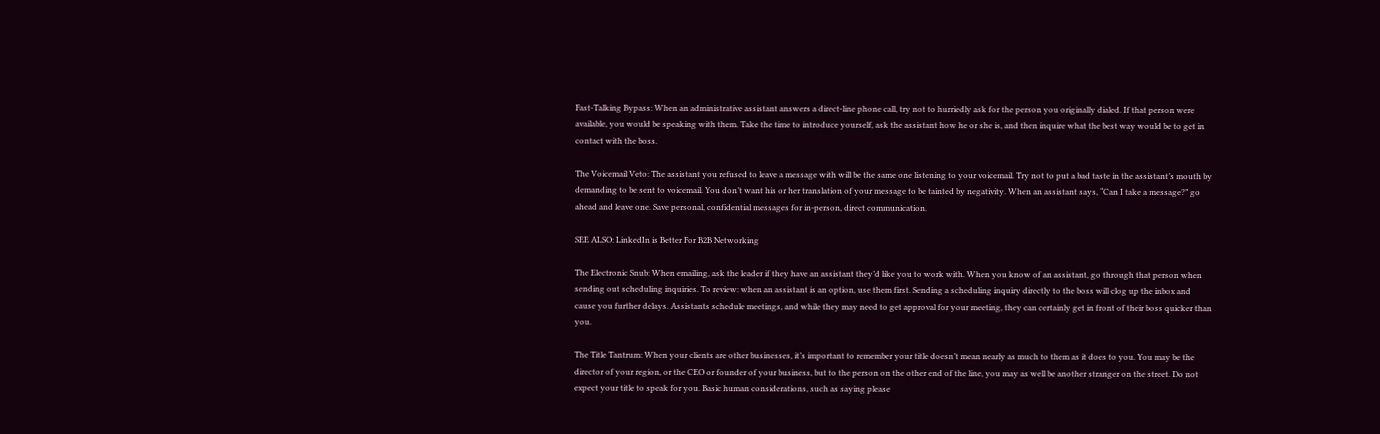Fast-Talking Bypass: When an administrative assistant answers a direct-line phone call, try not to hurriedly ask for the person you originally dialed. If that person were available, you would be speaking with them. Take the time to introduce yourself, ask the assistant how he or she is, and then inquire what the best way would be to get in contact with the boss.

The Voicemail Veto: The assistant you refused to leave a message with will be the same one listening to your voicemail. Try not to put a bad taste in the assistant’s mouth by demanding to be sent to voicemail. You don’t want his or her translation of your message to be tainted by negativity. When an assistant says, “Can I take a message?” go ahead and leave one. Save personal, confidential messages for in-person, direct communication.

SEE ALSO: LinkedIn is Better For B2B Networking

The Electronic Snub: When emailing, ask the leader if they have an assistant they’d like you to work with. When you know of an assistant, go through that person when sending out scheduling inquiries. To review: when an assistant is an option, use them first. Sending a scheduling inquiry directly to the boss will clog up the inbox and cause you further delays. Assistants schedule meetings, and while they may need to get approval for your meeting, they can certainly get in front of their boss quicker than you.

The Title Tantrum: When your clients are other businesses, it’s important to remember your title doesn’t mean nearly as much to them as it does to you. You may be the director of your region, or the CEO or founder of your business, but to the person on the other end of the line, you may as well be another stranger on the street. Do not expect your title to speak for you. Basic human considerations, such as saying please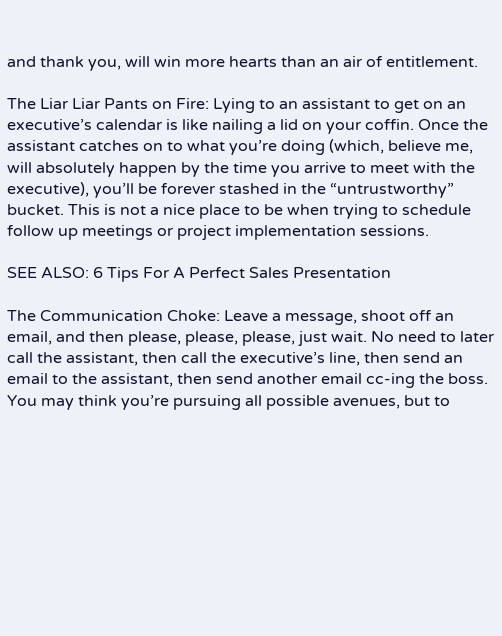and thank you, will win more hearts than an air of entitlement.

The Liar Liar Pants on Fire: Lying to an assistant to get on an executive’s calendar is like nailing a lid on your coffin. Once the assistant catches on to what you’re doing (which, believe me, will absolutely happen by the time you arrive to meet with the executive), you’ll be forever stashed in the “untrustworthy” bucket. This is not a nice place to be when trying to schedule follow up meetings or project implementation sessions.

SEE ALSO: 6 Tips For A Perfect Sales Presentation

The Communication Choke: Leave a message, shoot off an email, and then please, please, please, just wait. No need to later call the assistant, then call the executive’s line, then send an email to the assistant, then send another email cc-ing the boss. You may think you’re pursuing all possible avenues, but to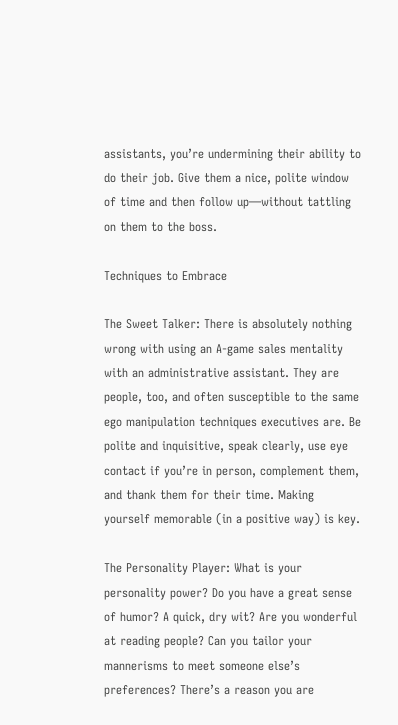assistants, you’re undermining their ability to do their job. Give them a nice, polite window of time and then follow up—without tattling on them to the boss.

Techniques to Embrace

The Sweet Talker: There is absolutely nothing wrong with using an A-game sales mentality with an administrative assistant. They are people, too, and often susceptible to the same ego manipulation techniques executives are. Be polite and inquisitive, speak clearly, use eye contact if you’re in person, complement them, and thank them for their time. Making yourself memorable (in a positive way) is key.

The Personality Player: What is your personality power? Do you have a great sense of humor? A quick, dry wit? Are you wonderful at reading people? Can you tailor your mannerisms to meet someone else’s preferences? There’s a reason you are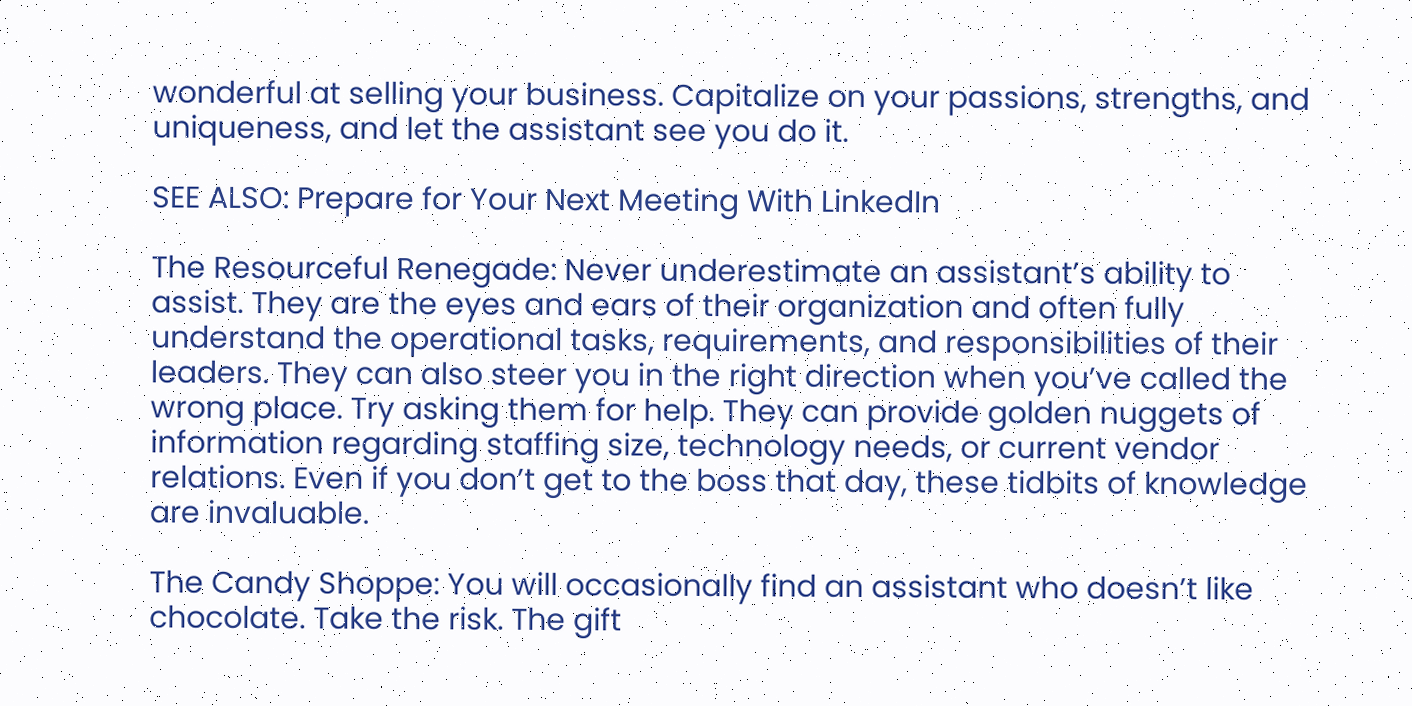wonderful at selling your business. Capitalize on your passions, strengths, and uniqueness, and let the assistant see you do it.

SEE ALSO: Prepare for Your Next Meeting With LinkedIn

The Resourceful Renegade: Never underestimate an assistant’s ability to assist. They are the eyes and ears of their organization and often fully understand the operational tasks, requirements, and responsibilities of their leaders. They can also steer you in the right direction when you’ve called the wrong place. Try asking them for help. They can provide golden nuggets of information regarding staffing size, technology needs, or current vendor relations. Even if you don’t get to the boss that day, these tidbits of knowledge are invaluable.

The Candy Shoppe: You will occasionally find an assistant who doesn’t like chocolate. Take the risk. The gift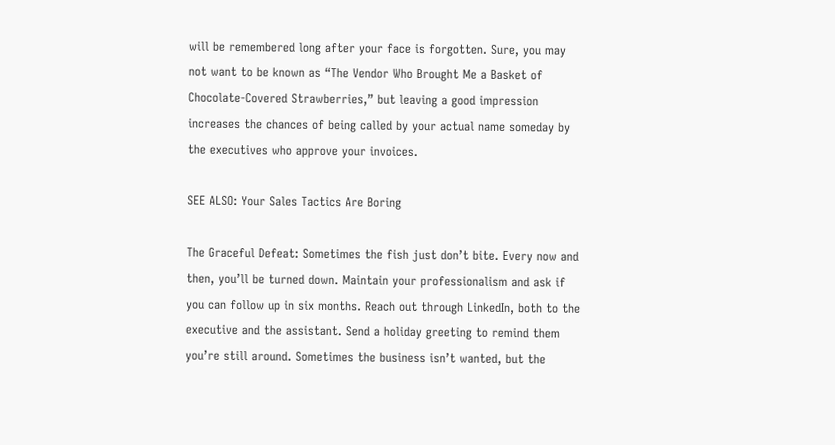will be remembered long after your face is forgotten. Sure, you may not want to be known as “The Vendor Who Brought Me a Basket of Chocolate-Covered Strawberries,” but leaving a good impression increases the chances of being called by your actual name someday by the executives who approve your invoices.

SEE ALSO: Your Sales Tactics Are Boring

The Graceful Defeat: Sometimes the fish just don’t bite. Every now and then, you’ll be turned down. Maintain your professionalism and ask if you can follow up in six months. Reach out through LinkedIn, both to the executive and the assistant. Send a holiday greeting to remind them you’re still around. Sometimes the business isn’t wanted, but the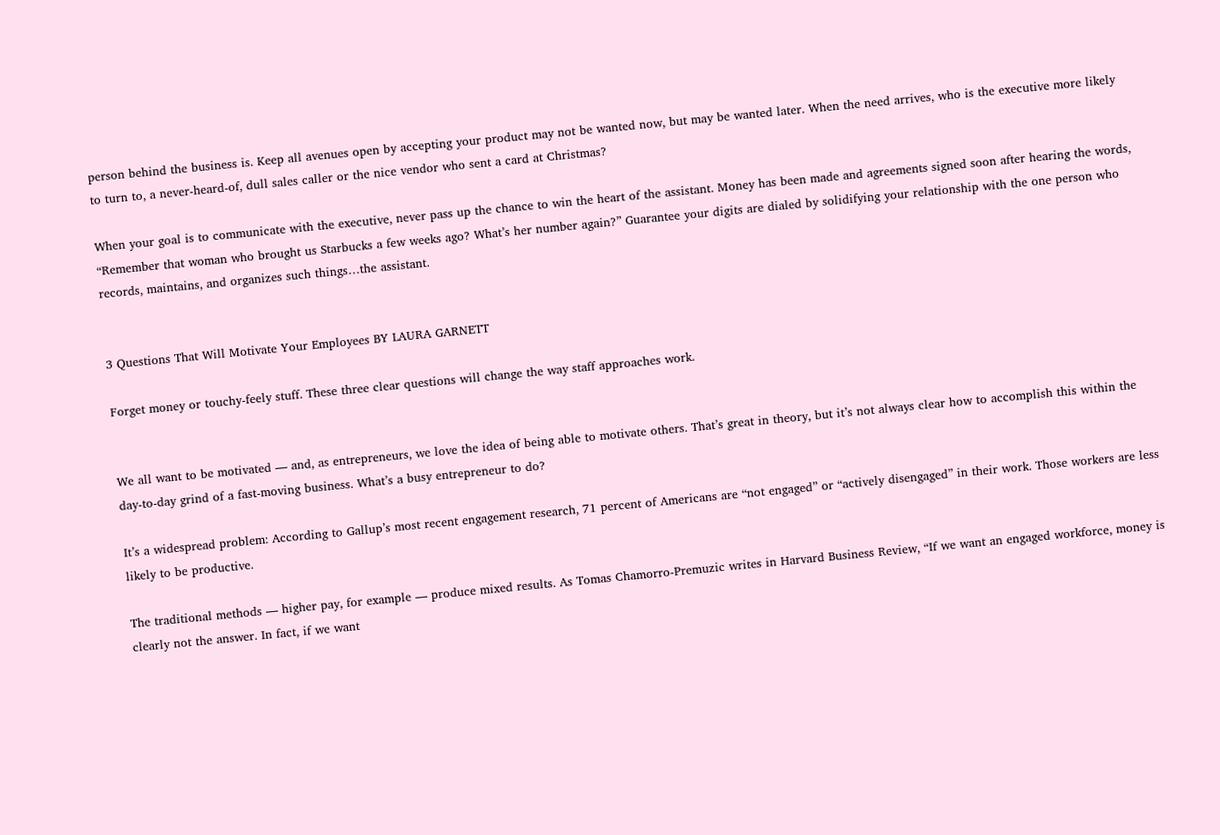person behind the business is. Keep all avenues open by accepting your product may not be wanted now, but may be wanted later. When the need arrives, who is the executive more likely to turn to, a never-heard-of, dull sales caller or the nice vendor who sent a card at Christmas?

When your goal is to communicate with the executive, never pass up the chance to win the heart of the assistant. Money has been made and agreements signed soon after hearing the words, “Remember that woman who brought us Starbucks a few weeks ago? What’s her number again?” Guarantee your digits are dialed by solidifying your relationship with the one person who records, maintains, and organizes such things…the assistant.


3 Questions That Will Motivate Your Employees BY LAURA GARNETT

Forget money or touchy-feely stuff. These three clear questions will change the way staff approaches work.


We all want to be motivated — and, as entrepreneurs, we love the idea of being able to motivate others. That’s great in theory, but it’s not always clear how to accomplish this within the day-to-day grind of a fast-moving business. What’s a busy entrepreneur to do?

It’s a widespread problem: According to Gallup’s most recent engagement research, 71 percent of Americans are “not engaged” or “actively disengaged” in their work. Those workers are less likely to be productive.

The traditional methods — higher pay, for example — produce mixed results. As Tomas Chamorro-Premuzic writes in Harvard Business Review, “If we want an engaged workforce, money is clearly not the answer. In fact, if we want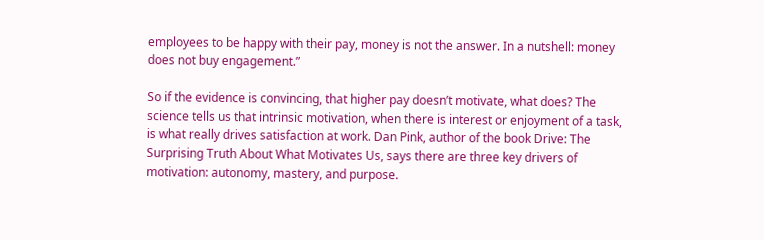employees to be happy with their pay, money is not the answer. In a nutshell: money does not buy engagement.”

So if the evidence is convincing, that higher pay doesn’t motivate, what does? The science tells us that intrinsic motivation, when there is interest or enjoyment of a task, is what really drives satisfaction at work. Dan Pink, author of the book Drive: The Surprising Truth About What Motivates Us, says there are three key drivers of motivation: autonomy, mastery, and purpose.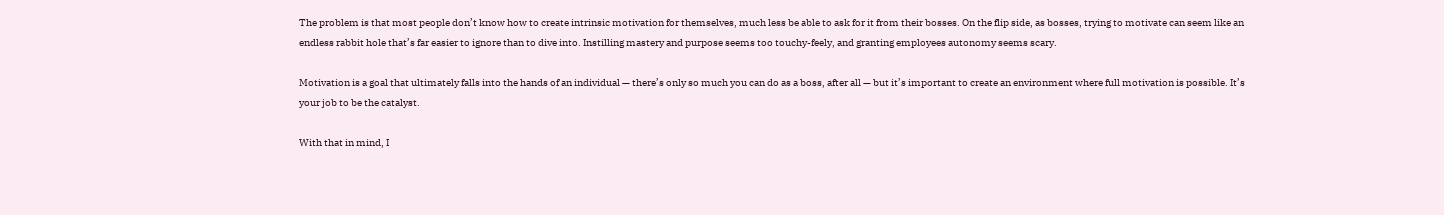The problem is that most people don’t know how to create intrinsic motivation for themselves, much less be able to ask for it from their bosses. On the flip side, as bosses, trying to motivate can seem like an endless rabbit hole that’s far easier to ignore than to dive into. Instilling mastery and purpose seems too touchy-feely, and granting employees autonomy seems scary.

Motivation is a goal that ultimately falls into the hands of an individual — there’s only so much you can do as a boss, after all — but it’s important to create an environment where full motivation is possible. It’s your job to be the catalyst.

With that in mind, I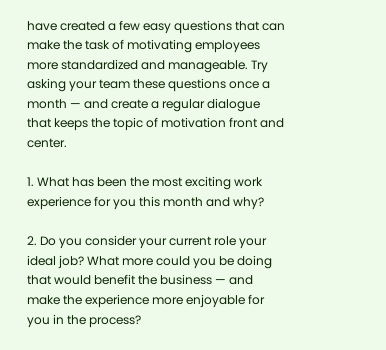have created a few easy questions that can make the task of motivating employees more standardized and manageable. Try asking your team these questions once a month — and create a regular dialogue that keeps the topic of motivation front and center.

1. What has been the most exciting work experience for you this month and why?

2. Do you consider your current role your ideal job? What more could you be doing that would benefit the business — and make the experience more enjoyable for you in the process?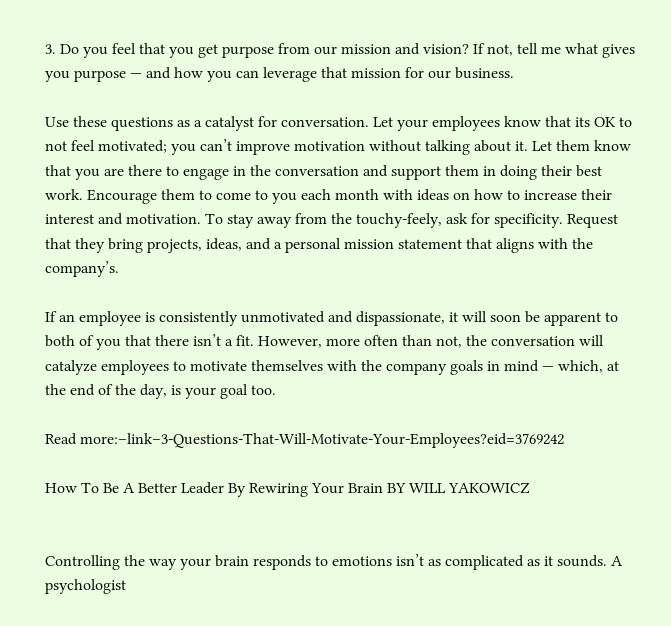3. Do you feel that you get purpose from our mission and vision? If not, tell me what gives you purpose — and how you can leverage that mission for our business.

Use these questions as a catalyst for conversation. Let your employees know that its OK to not feel motivated; you can’t improve motivation without talking about it. Let them know that you are there to engage in the conversation and support them in doing their best work. Encourage them to come to you each month with ideas on how to increase their interest and motivation. To stay away from the touchy-feely, ask for specificity. Request that they bring projects, ideas, and a personal mission statement that aligns with the company’s.

If an employee is consistently unmotivated and dispassionate, it will soon be apparent to both of you that there isn’t a fit. However, more often than not, the conversation will catalyze employees to motivate themselves with the company goals in mind — which, at the end of the day, is your goal too.

Read more:–link–3-Questions-That-Will-Motivate-Your-Employees?eid=3769242

How To Be A Better Leader By Rewiring Your Brain BY WILL YAKOWICZ


Controlling the way your brain responds to emotions isn’t as complicated as it sounds. A psychologist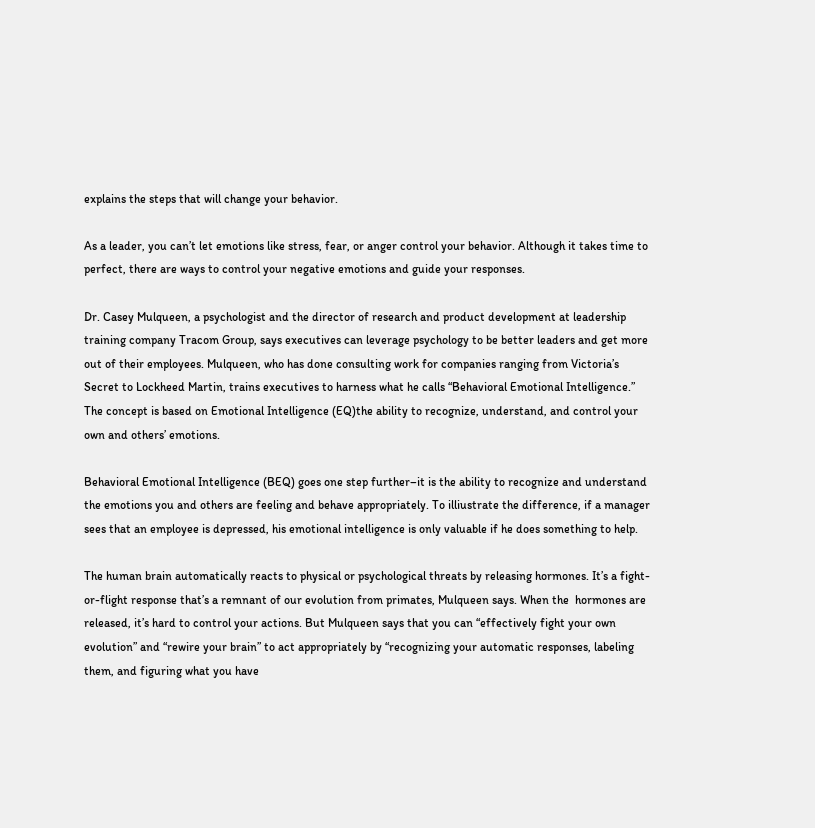explains the steps that will change your behavior.

As a leader, you can’t let emotions like stress, fear, or anger control your behavior. Although it takes time to perfect, there are ways to control your negative emotions and guide your responses.

Dr. Casey Mulqueen, a psychologist and the director of research and product development at leadership training company Tracom Group, says executives can leverage psychology to be better leaders and get more out of their employees. Mulqueen, who has done consulting work for companies ranging from Victoria’s Secret to Lockheed Martin, trains executives to harness what he calls “Behavioral Emotional Intelligence.” The concept is based on Emotional Intelligence (EQ)the ability to recognize, understand, and control your own and others’ emotions.

Behavioral Emotional Intelligence (BEQ) goes one step further–it is the ability to recognize and understand the emotions you and others are feeling and behave appropriately. To illiustrate the difference, if a manager sees that an employee is depressed, his emotional intelligence is only valuable if he does something to help.

The human brain automatically reacts to physical or psychological threats by releasing hormones. It’s a fight-or-flight response that’s a remnant of our evolution from primates, Mulqueen says. When the  hormones are released, it’s hard to control your actions. But Mulqueen says that you can “effectively fight your own evolution” and “rewire your brain” to act appropriately by “recognizing your automatic responses, labeling them, and figuring what you have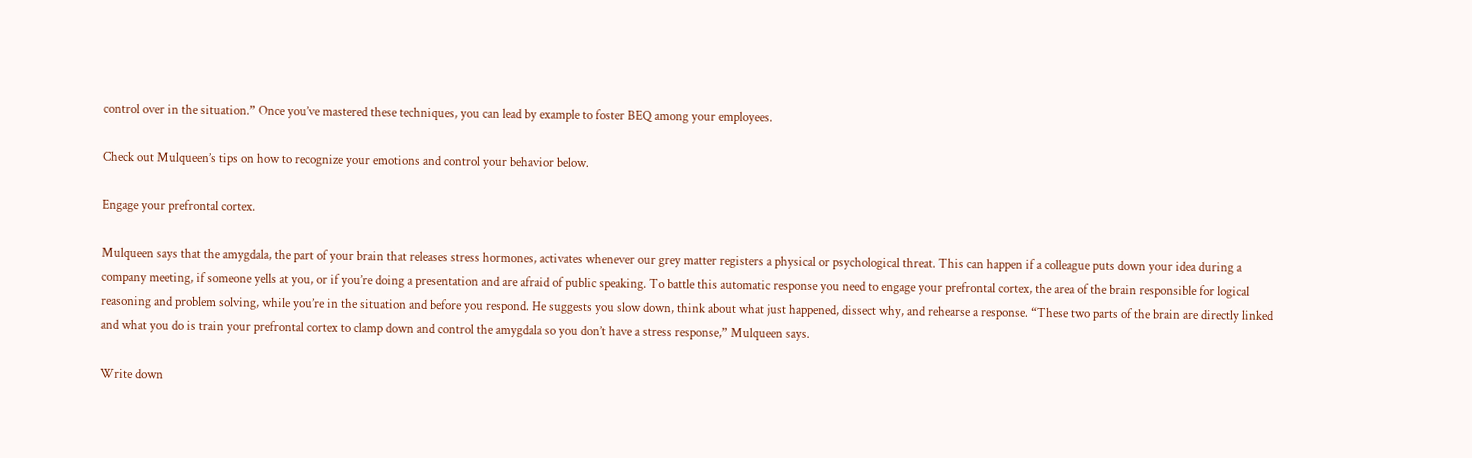control over in the situation.” Once you’ve mastered these techniques, you can lead by example to foster BEQ among your employees.

Check out Mulqueen’s tips on how to recognize your emotions and control your behavior below.

Engage your prefrontal cortex.

Mulqueen says that the amygdala, the part of your brain that releases stress hormones, activates whenever our grey matter registers a physical or psychological threat. This can happen if a colleague puts down your idea during a company meeting, if someone yells at you, or if you’re doing a presentation and are afraid of public speaking. To battle this automatic response you need to engage your prefrontal cortex, the area of the brain responsible for logical reasoning and problem solving, while you’re in the situation and before you respond. He suggests you slow down, think about what just happened, dissect why, and rehearse a response. “These two parts of the brain are directly linked and what you do is train your prefrontal cortex to clamp down and control the amygdala so you don’t have a stress response,” Mulqueen says.

Write down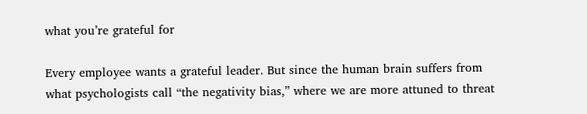what you’re grateful for

Every employee wants a grateful leader. But since the human brain suffers from what psychologists call “the negativity bias,” where we are more attuned to threat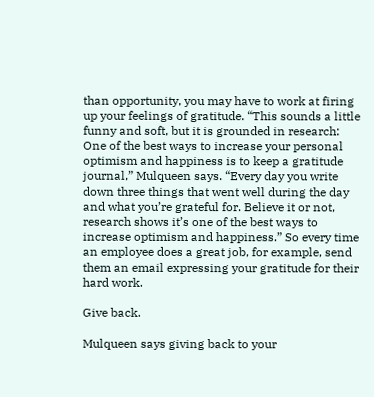than opportunity, you may have to work at firing up your feelings of gratitude. “This sounds a little funny and soft, but it is grounded in research: One of the best ways to increase your personal optimism and happiness is to keep a gratitude journal,” Mulqueen says. “Every day you write down three things that went well during the day and what you’re grateful for. Believe it or not, research shows it’s one of the best ways to increase optimism and happiness.” So every time an employee does a great job, for example, send them an email expressing your gratitude for their hard work.

Give back.

Mulqueen says giving back to your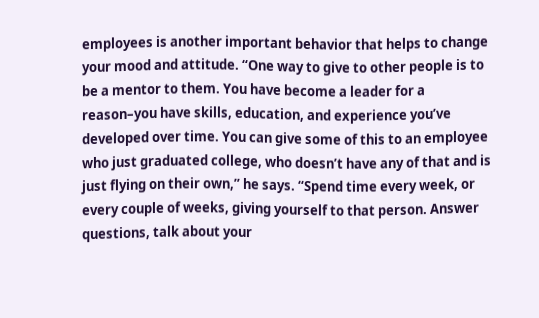employees is another important behavior that helps to change your mood and attitude. “One way to give to other people is to be a mentor to them. You have become a leader for a reason–you have skills, education, and experience you’ve developed over time. You can give some of this to an employee who just graduated college, who doesn’t have any of that and is just flying on their own,” he says. “Spend time every week, or every couple of weeks, giving yourself to that person. Answer questions, talk about your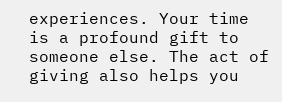experiences. Your time is a profound gift to someone else. The act of giving also helps you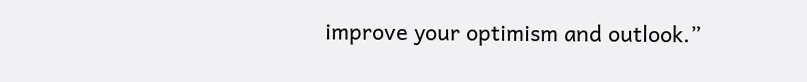improve your optimism and outlook.”